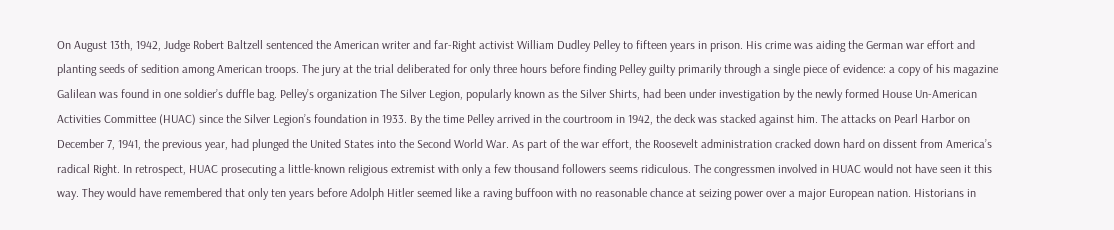On August 13th, 1942, Judge Robert Baltzell sentenced the American writer and far-Right activist William Dudley Pelley to fifteen years in prison. His crime was aiding the German war effort and planting seeds of sedition among American troops. The jury at the trial deliberated for only three hours before finding Pelley guilty primarily through a single piece of evidence: a copy of his magazine Galilean was found in one soldier’s duffle bag. Pelley’s organization The Silver Legion, popularly known as the Silver Shirts, had been under investigation by the newly formed House Un-American Activities Committee (HUAC) since the Silver Legion’s foundation in 1933. By the time Pelley arrived in the courtroom in 1942, the deck was stacked against him. The attacks on Pearl Harbor on December 7, 1941, the previous year, had plunged the United States into the Second World War. As part of the war effort, the Roosevelt administration cracked down hard on dissent from America’s radical Right. In retrospect, HUAC prosecuting a little-known religious extremist with only a few thousand followers seems ridiculous. The congressmen involved in HUAC would not have seen it this way. They would have remembered that only ten years before Adolph Hitler seemed like a raving buffoon with no reasonable chance at seizing power over a major European nation. Historians in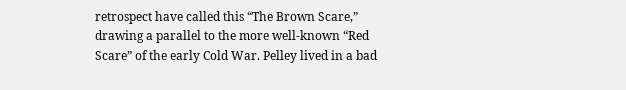retrospect have called this “The Brown Scare,” drawing a parallel to the more well-known “Red Scare” of the early Cold War. Pelley lived in a bad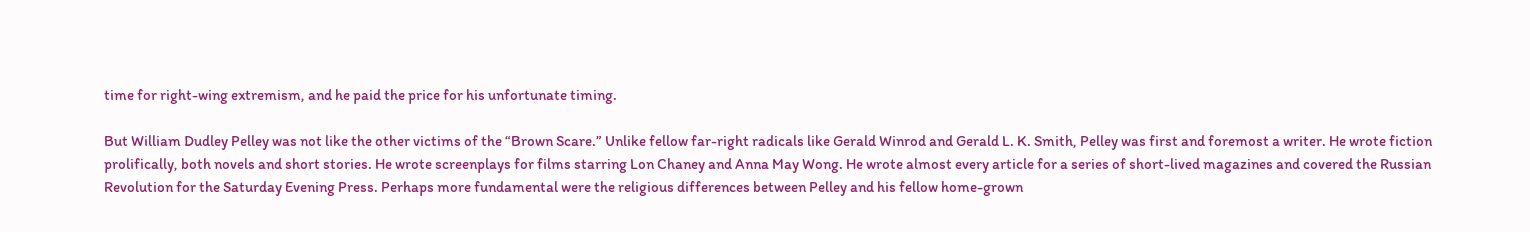time for right-wing extremism, and he paid the price for his unfortunate timing.

But William Dudley Pelley was not like the other victims of the “Brown Scare.” Unlike fellow far-right radicals like Gerald Winrod and Gerald L. K. Smith, Pelley was first and foremost a writer. He wrote fiction prolifically, both novels and short stories. He wrote screenplays for films starring Lon Chaney and Anna May Wong. He wrote almost every article for a series of short-lived magazines and covered the Russian Revolution for the Saturday Evening Press. Perhaps more fundamental were the religious differences between Pelley and his fellow home-grown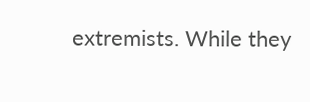extremists. While they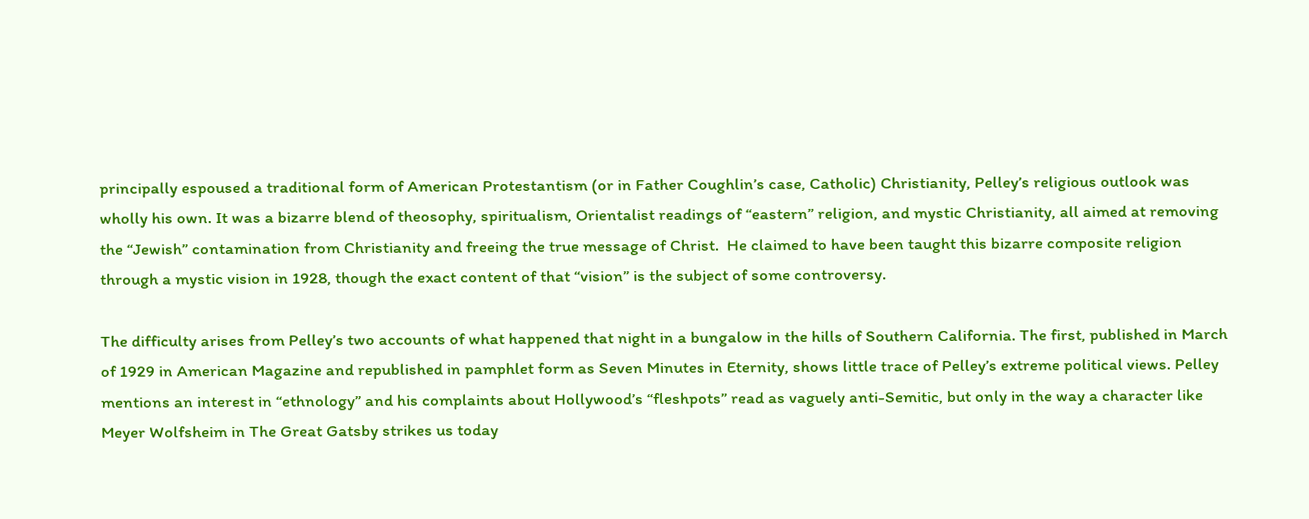principally espoused a traditional form of American Protestantism (or in Father Coughlin’s case, Catholic) Christianity, Pelley’s religious outlook was wholly his own. It was a bizarre blend of theosophy, spiritualism, Orientalist readings of “eastern” religion, and mystic Christianity, all aimed at removing the “Jewish” contamination from Christianity and freeing the true message of Christ.  He claimed to have been taught this bizarre composite religion through a mystic vision in 1928, though the exact content of that “vision” is the subject of some controversy.

The difficulty arises from Pelley’s two accounts of what happened that night in a bungalow in the hills of Southern California. The first, published in March of 1929 in American Magazine and republished in pamphlet form as Seven Minutes in Eternity, shows little trace of Pelley’s extreme political views. Pelley mentions an interest in “ethnology” and his complaints about Hollywood’s “fleshpots” read as vaguely anti-Semitic, but only in the way a character like Meyer Wolfsheim in The Great Gatsby strikes us today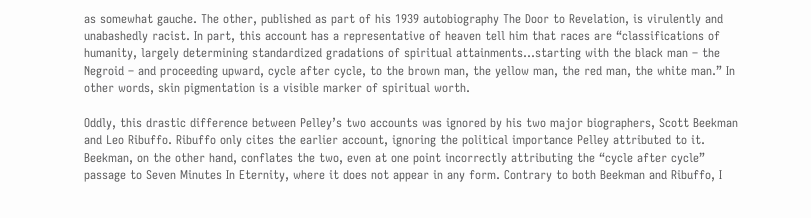as somewhat gauche. The other, published as part of his 1939 autobiography The Door to Revelation, is virulently and unabashedly racist. In part, this account has a representative of heaven tell him that races are “classifications of humanity, largely determining standardized gradations of spiritual attainments…starting with the black man – the Negroid – and proceeding upward, cycle after cycle, to the brown man, the yellow man, the red man, the white man.” In other words, skin pigmentation is a visible marker of spiritual worth.

Oddly, this drastic difference between Pelley’s two accounts was ignored by his two major biographers, Scott Beekman and Leo Ribuffo. Ribuffo only cites the earlier account, ignoring the political importance Pelley attributed to it.  Beekman, on the other hand, conflates the two, even at one point incorrectly attributing the “cycle after cycle” passage to Seven Minutes In Eternity, where it does not appear in any form. Contrary to both Beekman and Ribuffo, I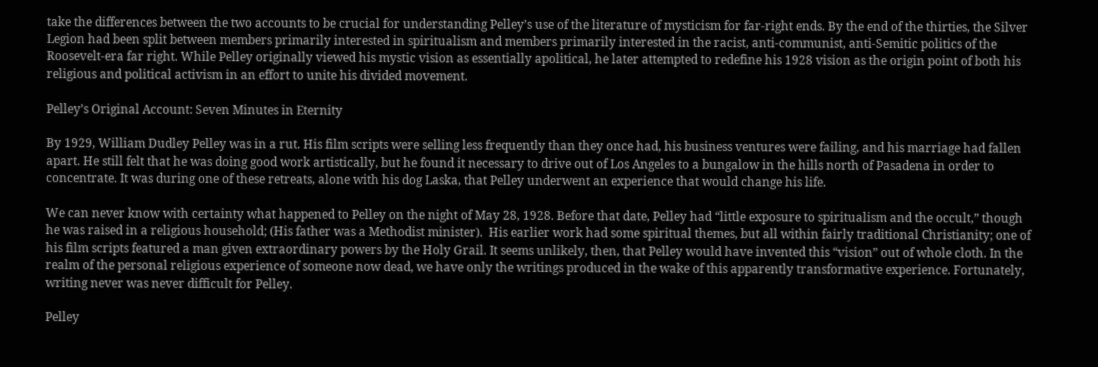take the differences between the two accounts to be crucial for understanding Pelley’s use of the literature of mysticism for far-right ends. By the end of the thirties, the Silver Legion had been split between members primarily interested in spiritualism and members primarily interested in the racist, anti-communist, anti-Semitic politics of the Roosevelt-era far right. While Pelley originally viewed his mystic vision as essentially apolitical, he later attempted to redefine his 1928 vision as the origin point of both his religious and political activism in an effort to unite his divided movement.

Pelley’s Original Account: Seven Minutes in Eternity

By 1929, William Dudley Pelley was in a rut. His film scripts were selling less frequently than they once had, his business ventures were failing, and his marriage had fallen apart. He still felt that he was doing good work artistically, but he found it necessary to drive out of Los Angeles to a bungalow in the hills north of Pasadena in order to concentrate. It was during one of these retreats, alone with his dog Laska, that Pelley underwent an experience that would change his life.

We can never know with certainty what happened to Pelley on the night of May 28, 1928. Before that date, Pelley had “little exposure to spiritualism and the occult,” though he was raised in a religious household; (His father was a Methodist minister).  His earlier work had some spiritual themes, but all within fairly traditional Christianity; one of his film scripts featured a man given extraordinary powers by the Holy Grail. It seems unlikely, then, that Pelley would have invented this “vision” out of whole cloth. In the realm of the personal religious experience of someone now dead, we have only the writings produced in the wake of this apparently transformative experience. Fortunately, writing never was never difficult for Pelley.

Pelley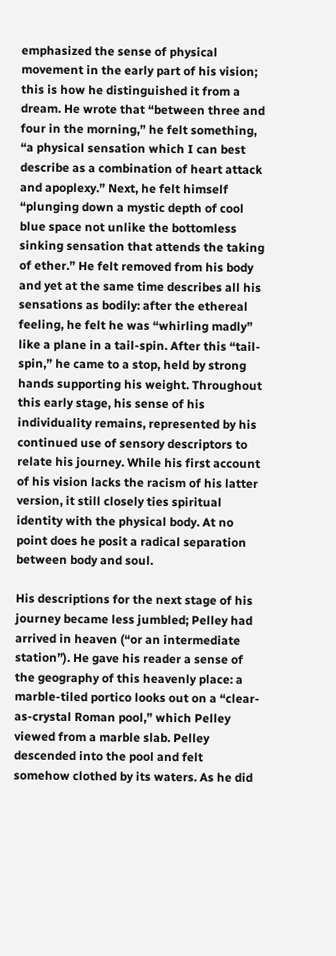emphasized the sense of physical movement in the early part of his vision; this is how he distinguished it from a dream. He wrote that “between three and four in the morning,” he felt something, “a physical sensation which I can best describe as a combination of heart attack and apoplexy.” Next, he felt himself “plunging down a mystic depth of cool blue space not unlike the bottomless sinking sensation that attends the taking of ether.” He felt removed from his body and yet at the same time describes all his sensations as bodily: after the ethereal feeling, he felt he was “whirling madly” like a plane in a tail-spin. After this “tail-spin,” he came to a stop, held by strong hands supporting his weight. Throughout this early stage, his sense of his individuality remains, represented by his continued use of sensory descriptors to relate his journey. While his first account of his vision lacks the racism of his latter version, it still closely ties spiritual identity with the physical body. At no point does he posit a radical separation between body and soul.

His descriptions for the next stage of his journey became less jumbled; Pelley had arrived in heaven (“or an intermediate station”). He gave his reader a sense of the geography of this heavenly place: a marble-tiled portico looks out on a “clear-as-crystal Roman pool,” which Pelley viewed from a marble slab. Pelley descended into the pool and felt somehow clothed by its waters. As he did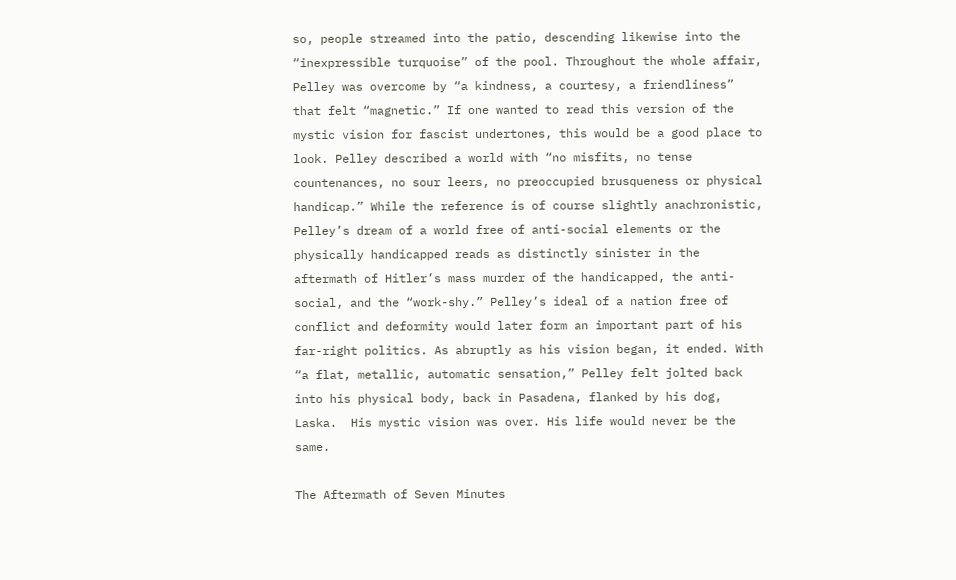so, people streamed into the patio, descending likewise into the “inexpressible turquoise” of the pool. Throughout the whole affair, Pelley was overcome by “a kindness, a courtesy, a friendliness” that felt “magnetic.” If one wanted to read this version of the mystic vision for fascist undertones, this would be a good place to look. Pelley described a world with “no misfits, no tense countenances, no sour leers, no preoccupied brusqueness or physical handicap.” While the reference is of course slightly anachronistic, Pelley’s dream of a world free of anti-social elements or the physically handicapped reads as distinctly sinister in the aftermath of Hitler’s mass murder of the handicapped, the anti-social, and the “work-shy.” Pelley’s ideal of a nation free of conflict and deformity would later form an important part of his far-right politics. As abruptly as his vision began, it ended. With “a flat, metallic, automatic sensation,” Pelley felt jolted back into his physical body, back in Pasadena, flanked by his dog, Laska.  His mystic vision was over. His life would never be the same.

The Aftermath of Seven Minutes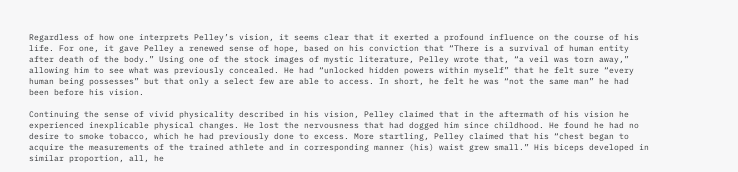Regardless of how one interprets Pelley’s vision, it seems clear that it exerted a profound influence on the course of his life. For one, it gave Pelley a renewed sense of hope, based on his conviction that “There is a survival of human entity after death of the body.” Using one of the stock images of mystic literature, Pelley wrote that, “a veil was torn away,” allowing him to see what was previously concealed. He had “unlocked hidden powers within myself” that he felt sure “every human being possesses” but that only a select few are able to access. In short, he felt he was “not the same man” he had been before his vision.

Continuing the sense of vivid physicality described in his vision, Pelley claimed that in the aftermath of his vision he experienced inexplicable physical changes. He lost the nervousness that had dogged him since childhood. He found he had no desire to smoke tobacco, which he had previously done to excess. More startling, Pelley claimed that his “chest began to acquire the measurements of the trained athlete and in corresponding manner (his) waist grew small.” His biceps developed in similar proportion, all, he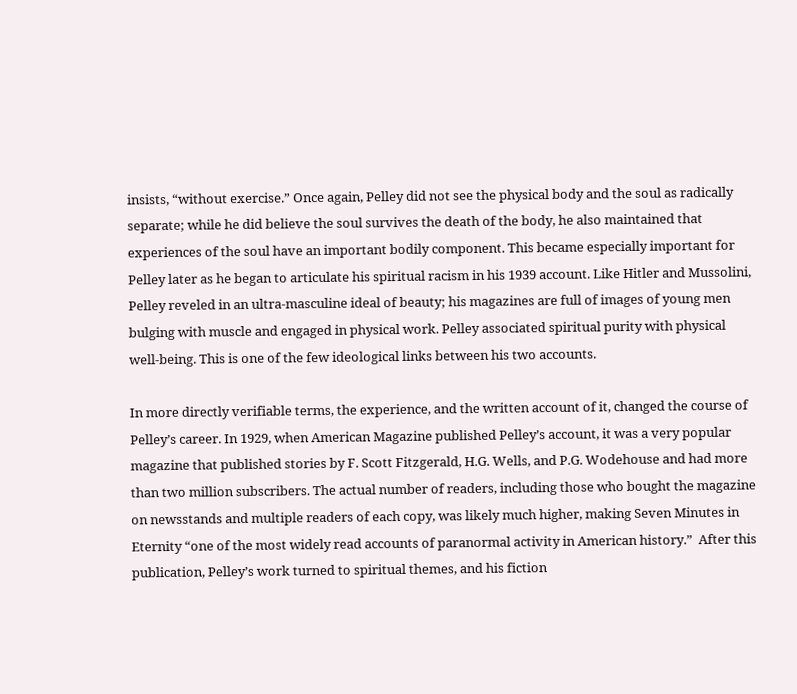insists, “without exercise.” Once again, Pelley did not see the physical body and the soul as radically separate; while he did believe the soul survives the death of the body, he also maintained that experiences of the soul have an important bodily component. This became especially important for Pelley later as he began to articulate his spiritual racism in his 1939 account. Like Hitler and Mussolini, Pelley reveled in an ultra-masculine ideal of beauty; his magazines are full of images of young men bulging with muscle and engaged in physical work. Pelley associated spiritual purity with physical well-being. This is one of the few ideological links between his two accounts.

In more directly verifiable terms, the experience, and the written account of it, changed the course of Pelley’s career. In 1929, when American Magazine published Pelley’s account, it was a very popular magazine that published stories by F. Scott Fitzgerald, H.G. Wells, and P.G. Wodehouse and had more than two million subscribers. The actual number of readers, including those who bought the magazine on newsstands and multiple readers of each copy, was likely much higher, making Seven Minutes in Eternity “one of the most widely read accounts of paranormal activity in American history.”  After this publication, Pelley’s work turned to spiritual themes, and his fiction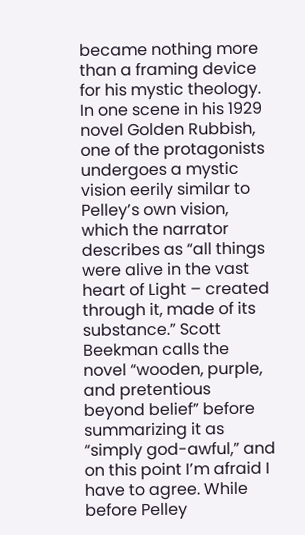became nothing more than a framing device for his mystic theology. In one scene in his 1929 novel Golden Rubbish, one of the protagonists undergoes a mystic vision eerily similar to Pelley’s own vision, which the narrator describes as “all things were alive in the vast heart of Light – created through it, made of its substance.” Scott Beekman calls the novel “wooden, purple, and pretentious beyond belief” before summarizing it as “simply god-awful,” and on this point I’m afraid I have to agree. While before Pelley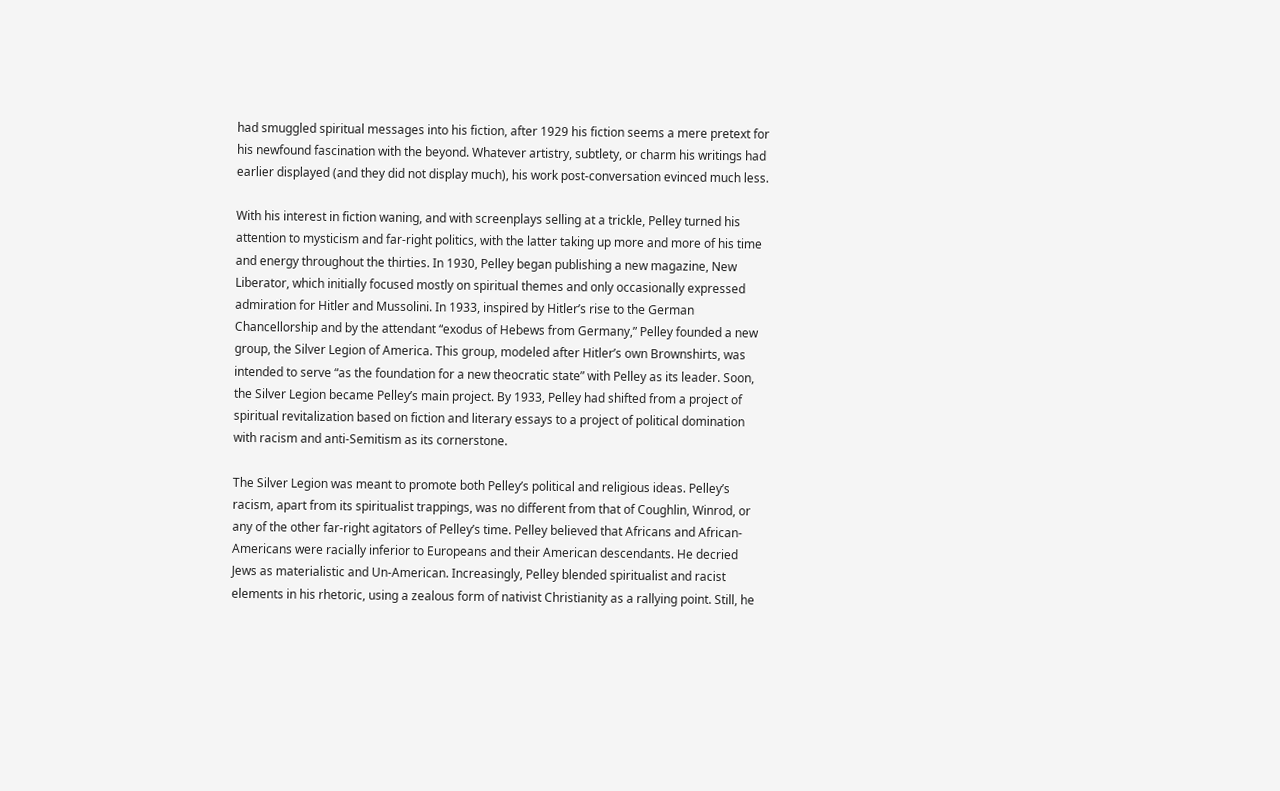had smuggled spiritual messages into his fiction, after 1929 his fiction seems a mere pretext for his newfound fascination with the beyond. Whatever artistry, subtlety, or charm his writings had earlier displayed (and they did not display much), his work post-conversation evinced much less.

With his interest in fiction waning, and with screenplays selling at a trickle, Pelley turned his attention to mysticism and far-right politics, with the latter taking up more and more of his time and energy throughout the thirties. In 1930, Pelley began publishing a new magazine, New Liberator, which initially focused mostly on spiritual themes and only occasionally expressed admiration for Hitler and Mussolini. In 1933, inspired by Hitler’s rise to the German Chancellorship and by the attendant “exodus of Hebews from Germany,” Pelley founded a new group, the Silver Legion of America. This group, modeled after Hitler’s own Brownshirts, was intended to serve “as the foundation for a new theocratic state” with Pelley as its leader. Soon, the Silver Legion became Pelley’s main project. By 1933, Pelley had shifted from a project of spiritual revitalization based on fiction and literary essays to a project of political domination with racism and anti-Semitism as its cornerstone.

The Silver Legion was meant to promote both Pelley’s political and religious ideas. Pelley’s racism, apart from its spiritualist trappings, was no different from that of Coughlin, Winrod, or any of the other far-right agitators of Pelley’s time. Pelley believed that Africans and African-Americans were racially inferior to Europeans and their American descendants. He decried Jews as materialistic and Un-American. Increasingly, Pelley blended spiritualist and racist elements in his rhetoric, using a zealous form of nativist Christianity as a rallying point. Still, he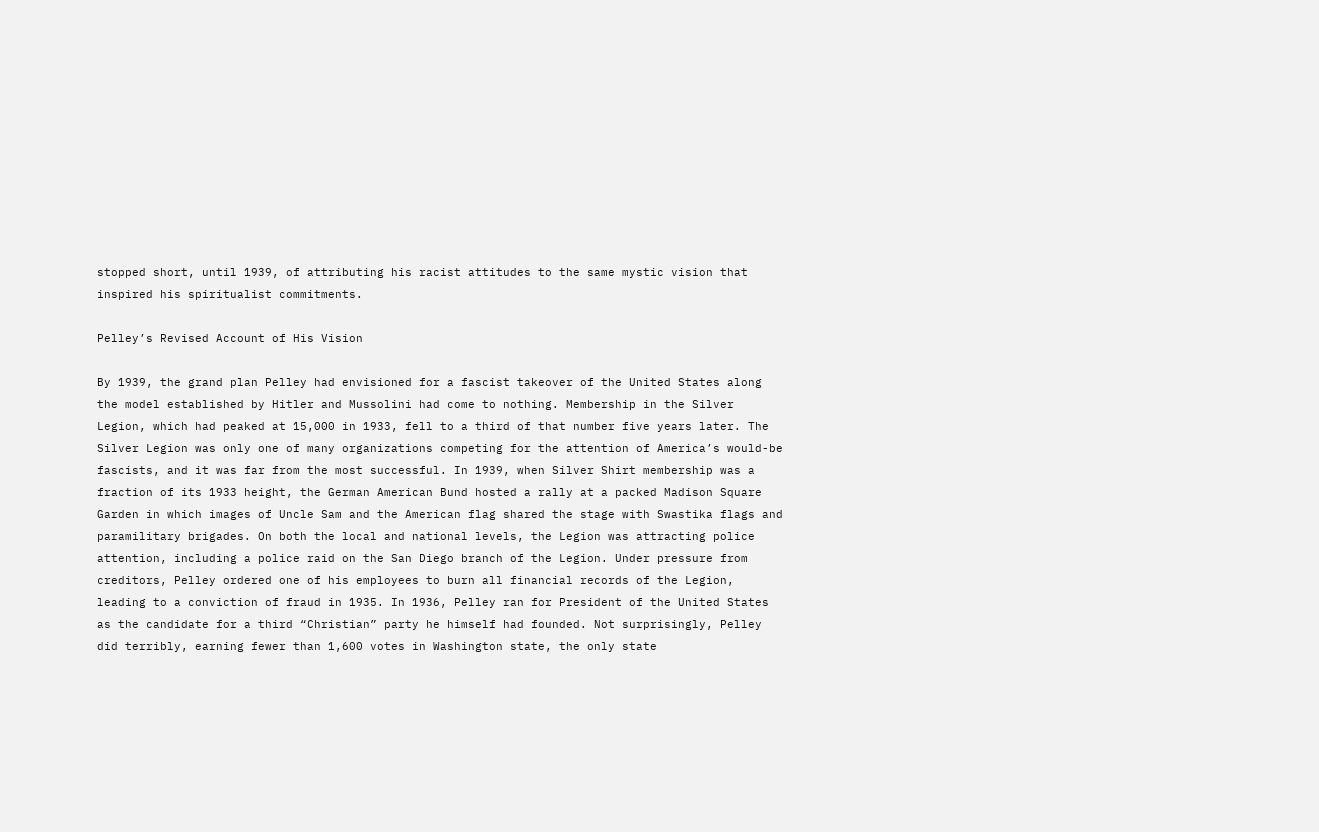stopped short, until 1939, of attributing his racist attitudes to the same mystic vision that inspired his spiritualist commitments.

Pelley’s Revised Account of His Vision

By 1939, the grand plan Pelley had envisioned for a fascist takeover of the United States along the model established by Hitler and Mussolini had come to nothing. Membership in the Silver Legion, which had peaked at 15,000 in 1933, fell to a third of that number five years later. The Silver Legion was only one of many organizations competing for the attention of America’s would-be fascists, and it was far from the most successful. In 1939, when Silver Shirt membership was a fraction of its 1933 height, the German American Bund hosted a rally at a packed Madison Square Garden in which images of Uncle Sam and the American flag shared the stage with Swastika flags and paramilitary brigades. On both the local and national levels, the Legion was attracting police attention, including a police raid on the San Diego branch of the Legion. Under pressure from creditors, Pelley ordered one of his employees to burn all financial records of the Legion, leading to a conviction of fraud in 1935. In 1936, Pelley ran for President of the United States as the candidate for a third “Christian” party he himself had founded. Not surprisingly, Pelley did terribly, earning fewer than 1,600 votes in Washington state, the only state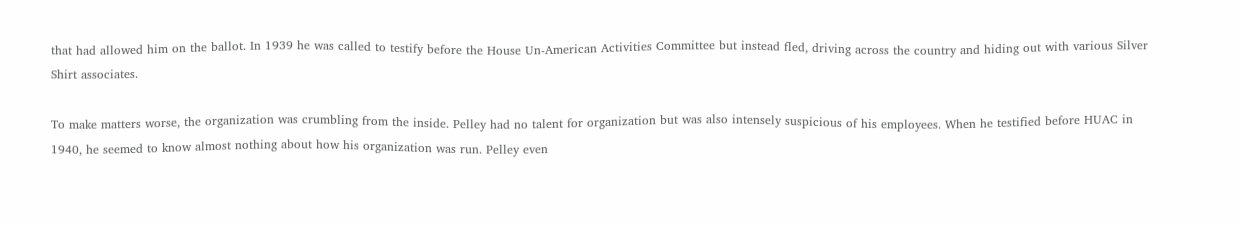that had allowed him on the ballot. In 1939 he was called to testify before the House Un-American Activities Committee but instead fled, driving across the country and hiding out with various Silver Shirt associates.

To make matters worse, the organization was crumbling from the inside. Pelley had no talent for organization but was also intensely suspicious of his employees. When he testified before HUAC in 1940, he seemed to know almost nothing about how his organization was run. Pelley even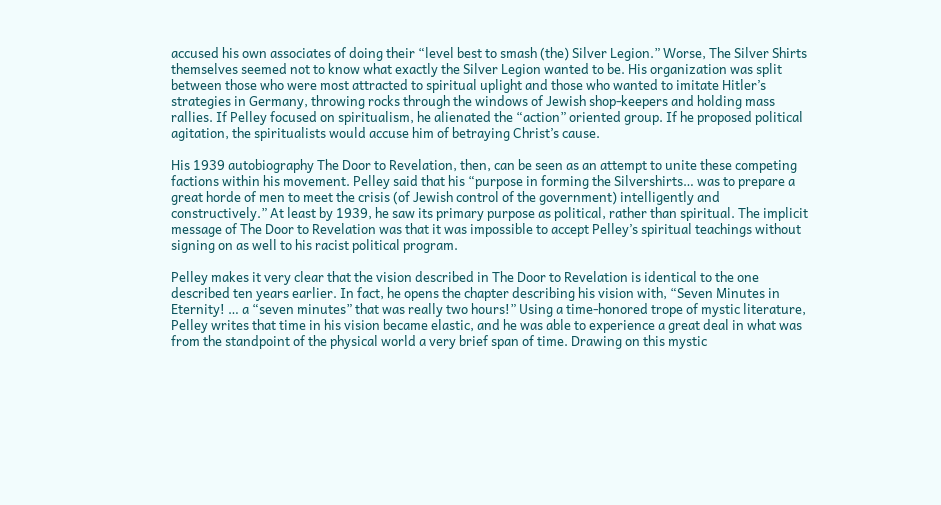accused his own associates of doing their “level best to smash (the) Silver Legion.” Worse, The Silver Shirts themselves seemed not to know what exactly the Silver Legion wanted to be. His organization was split between those who were most attracted to spiritual uplight and those who wanted to imitate Hitler’s strategies in Germany, throwing rocks through the windows of Jewish shop-keepers and holding mass rallies. If Pelley focused on spiritualism, he alienated the “action” oriented group. If he proposed political agitation, the spiritualists would accuse him of betraying Christ’s cause.

His 1939 autobiography The Door to Revelation, then, can be seen as an attempt to unite these competing factions within his movement. Pelley said that his “purpose in forming the Silvershirts… was to prepare a great horde of men to meet the crisis (of Jewish control of the government) intelligently and constructively.” At least by 1939, he saw its primary purpose as political, rather than spiritual. The implicit message of The Door to Revelation was that it was impossible to accept Pelley’s spiritual teachings without signing on as well to his racist political program.

Pelley makes it very clear that the vision described in The Door to Revelation is identical to the one described ten years earlier. In fact, he opens the chapter describing his vision with, “Seven Minutes in Eternity! … a “seven minutes” that was really two hours!” Using a time-honored trope of mystic literature, Pelley writes that time in his vision became elastic, and he was able to experience a great deal in what was from the standpoint of the physical world a very brief span of time. Drawing on this mystic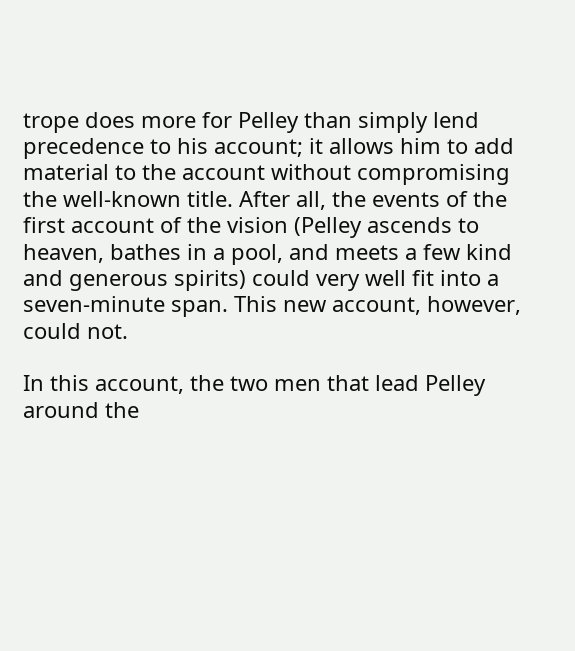trope does more for Pelley than simply lend precedence to his account; it allows him to add material to the account without compromising the well-known title. After all, the events of the first account of the vision (Pelley ascends to heaven, bathes in a pool, and meets a few kind and generous spirits) could very well fit into a seven-minute span. This new account, however, could not.

In this account, the two men that lead Pelley around the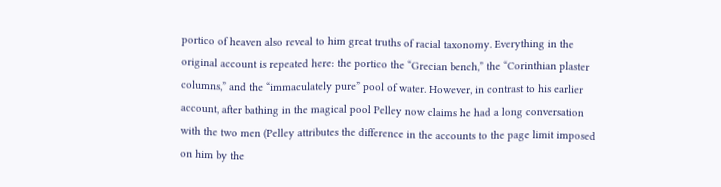portico of heaven also reveal to him great truths of racial taxonomy. Everything in the original account is repeated here: the portico the “Grecian bench,” the “Corinthian plaster columns,” and the “immaculately pure” pool of water. However, in contrast to his earlier account, after bathing in the magical pool Pelley now claims he had a long conversation with the two men (Pelley attributes the difference in the accounts to the page limit imposed on him by the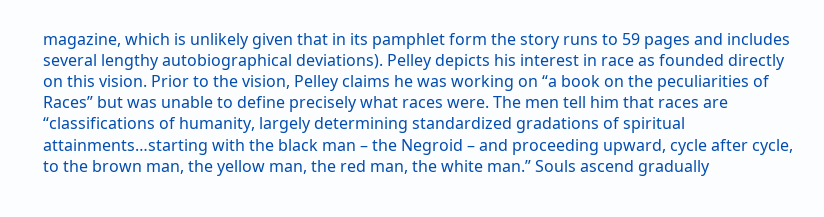magazine, which is unlikely given that in its pamphlet form the story runs to 59 pages and includes several lengthy autobiographical deviations). Pelley depicts his interest in race as founded directly on this vision. Prior to the vision, Pelley claims he was working on “a book on the peculiarities of Races” but was unable to define precisely what races were. The men tell him that races are “classifications of humanity, largely determining standardized gradations of spiritual attainments…starting with the black man – the Negroid – and proceeding upward, cycle after cycle, to the brown man, the yellow man, the red man, the white man.” Souls ascend gradually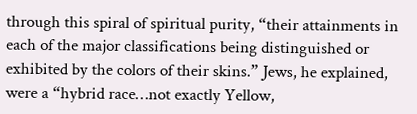through this spiral of spiritual purity, “their attainments in each of the major classifications being distinguished or exhibited by the colors of their skins.” Jews, he explained, were a “hybrid race…not exactly Yellow,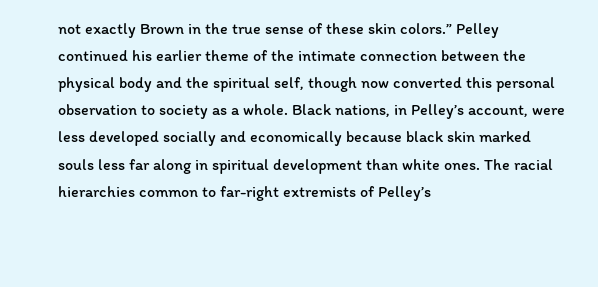not exactly Brown in the true sense of these skin colors.” Pelley continued his earlier theme of the intimate connection between the physical body and the spiritual self, though now converted this personal observation to society as a whole. Black nations, in Pelley’s account, were less developed socially and economically because black skin marked souls less far along in spiritual development than white ones. The racial hierarchies common to far-right extremists of Pelley’s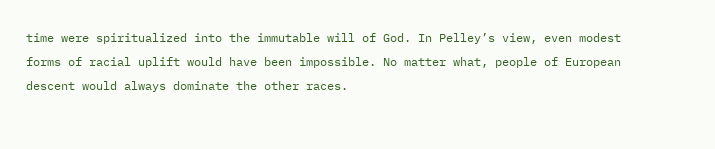time were spiritualized into the immutable will of God. In Pelley’s view, even modest forms of racial uplift would have been impossible. No matter what, people of European descent would always dominate the other races.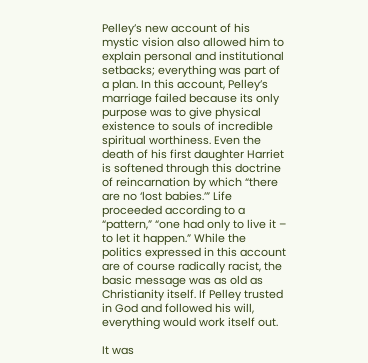Pelley’s new account of his mystic vision also allowed him to explain personal and institutional setbacks; everything was part of a plan. In this account, Pelley’s marriage failed because its only purpose was to give physical existence to souls of incredible spiritual worthiness. Even the death of his first daughter Harriet is softened through this doctrine of reincarnation by which “there are no ‘lost babies.’” Life proceeded according to a “pattern,” “one had only to live it – to let it happen.” While the politics expressed in this account are of course radically racist, the basic message was as old as Christianity itself. If Pelley trusted in God and followed his will, everything would work itself out.

It was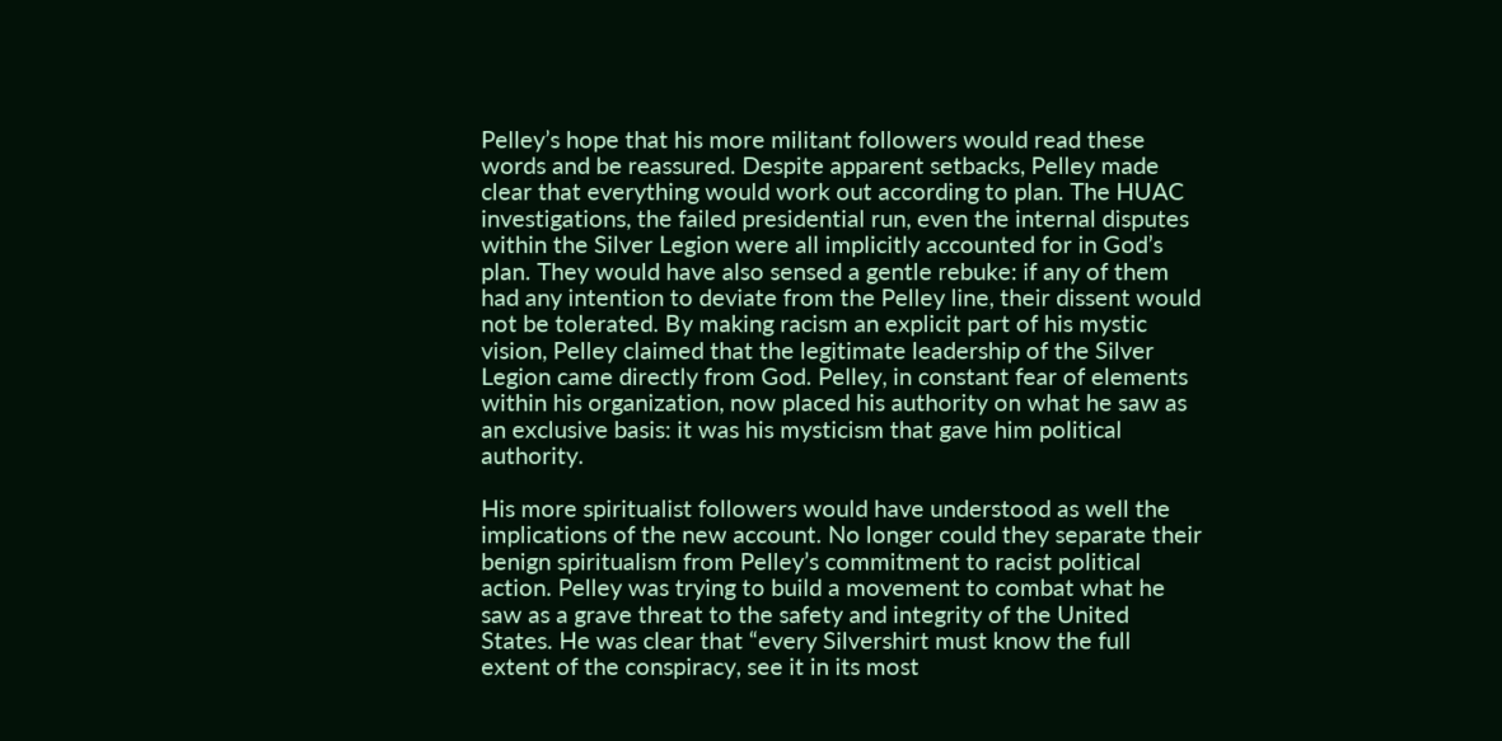Pelley’s hope that his more militant followers would read these words and be reassured. Despite apparent setbacks, Pelley made clear that everything would work out according to plan. The HUAC investigations, the failed presidential run, even the internal disputes within the Silver Legion were all implicitly accounted for in God’s plan. They would have also sensed a gentle rebuke: if any of them had any intention to deviate from the Pelley line, their dissent would not be tolerated. By making racism an explicit part of his mystic vision, Pelley claimed that the legitimate leadership of the Silver Legion came directly from God. Pelley, in constant fear of elements within his organization, now placed his authority on what he saw as an exclusive basis: it was his mysticism that gave him political authority.

His more spiritualist followers would have understood as well the implications of the new account. No longer could they separate their benign spiritualism from Pelley’s commitment to racist political action. Pelley was trying to build a movement to combat what he saw as a grave threat to the safety and integrity of the United States. He was clear that “every Silvershirt must know the full extent of the conspiracy, see it in its most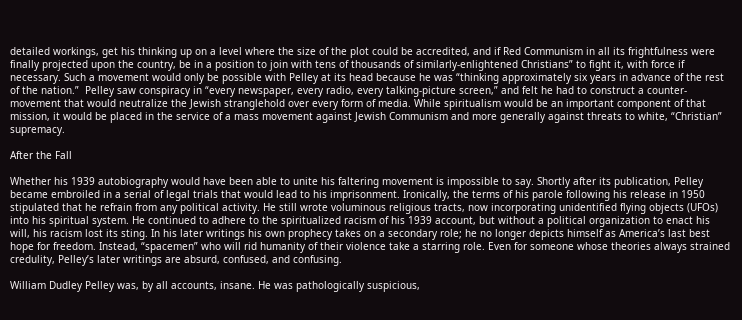detailed workings, get his thinking up on a level where the size of the plot could be accredited, and if Red Communism in all its frightfulness were finally projected upon the country, be in a position to join with tens of thousands of similarly-enlightened Christians” to fight it, with force if necessary. Such a movement would only be possible with Pelley at its head because he was “thinking approximately six years in advance of the rest of the nation.”  Pelley saw conspiracy in “every newspaper, every radio, every talking-picture screen,” and felt he had to construct a counter-movement that would neutralize the Jewish stranglehold over every form of media. While spiritualism would be an important component of that mission, it would be placed in the service of a mass movement against Jewish Communism and more generally against threats to white, “Christian” supremacy.

After the Fall

Whether his 1939 autobiography would have been able to unite his faltering movement is impossible to say. Shortly after its publication, Pelley became embroiled in a serial of legal trials that would lead to his imprisonment. Ironically, the terms of his parole following his release in 1950 stipulated that he refrain from any political activity. He still wrote voluminous religious tracts, now incorporating unidentified flying objects (UFOs) into his spiritual system. He continued to adhere to the spiritualized racism of his 1939 account, but without a political organization to enact his will, his racism lost its sting. In his later writings his own prophecy takes on a secondary role; he no longer depicts himself as America’s last best hope for freedom. Instead, “spacemen” who will rid humanity of their violence take a starring role. Even for someone whose theories always strained credulity, Pelley’s later writings are absurd, confused, and confusing.

William Dudley Pelley was, by all accounts, insane. He was pathologically suspicious,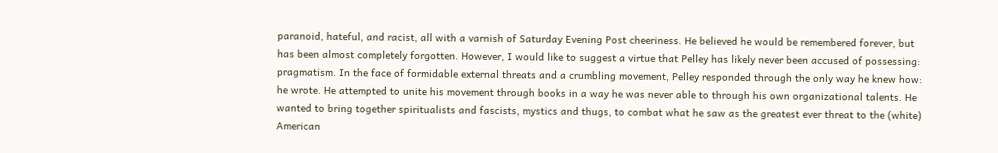paranoid, hateful, and racist, all with a varnish of Saturday Evening Post cheeriness. He believed he would be remembered forever, but has been almost completely forgotten. However, I would like to suggest a virtue that Pelley has likely never been accused of possessing: pragmatism. In the face of formidable external threats and a crumbling movement, Pelley responded through the only way he knew how: he wrote. He attempted to unite his movement through books in a way he was never able to through his own organizational talents. He wanted to bring together spiritualists and fascists, mystics and thugs, to combat what he saw as the greatest ever threat to the (white) American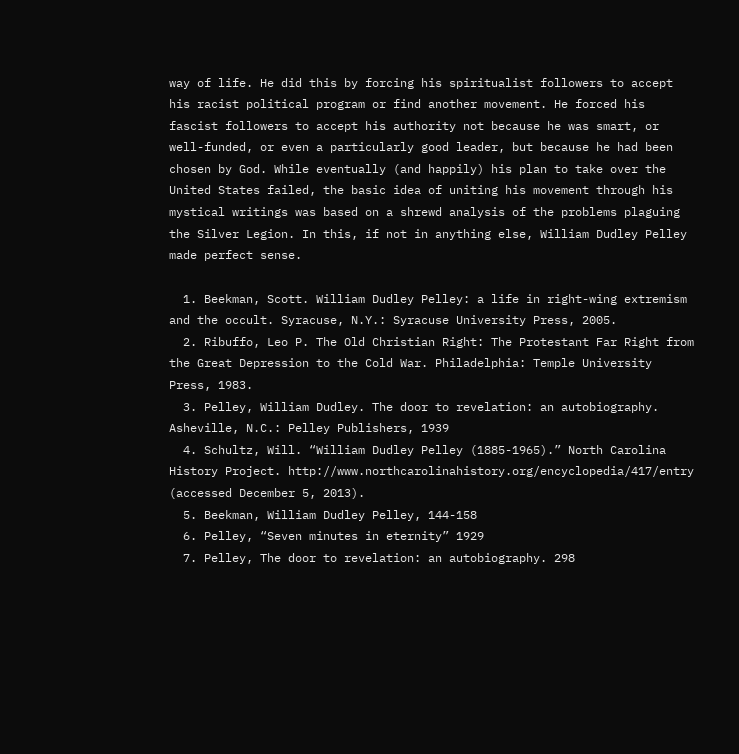way of life. He did this by forcing his spiritualist followers to accept his racist political program or find another movement. He forced his fascist followers to accept his authority not because he was smart, or well-funded, or even a particularly good leader, but because he had been chosen by God. While eventually (and happily) his plan to take over the United States failed, the basic idea of uniting his movement through his mystical writings was based on a shrewd analysis of the problems plaguing the Silver Legion. In this, if not in anything else, William Dudley Pelley made perfect sense.

  1. Beekman, Scott. William Dudley Pelley: a life in right-wing extremism and the occult. Syracuse, N.Y.: Syracuse University Press, 2005.
  2. Ribuffo, Leo P. The Old Christian Right: The Protestant Far Right from the Great Depression to the Cold War. Philadelphia: Temple University Press, 1983.
  3. Pelley, William Dudley. The door to revelation: an autobiography. Asheville, N.C.: Pelley Publishers, 1939
  4. Schultz, Will. “William Dudley Pelley (1885-1965).” North Carolina History Project. http://www.northcarolinahistory.org/encyclopedia/417/entry (accessed December 5, 2013).
  5. Beekman, William Dudley Pelley, 144-158
  6. Pelley, “Seven minutes in eternity” 1929
  7. Pelley, The door to revelation: an autobiography. 298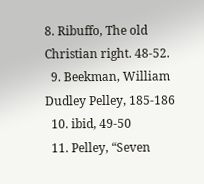8. Ribuffo, The old Christian right. 48-52.
  9. Beekman, William Dudley Pelley, 185-186
  10. ibid, 49-50
  11. Pelley, “Seven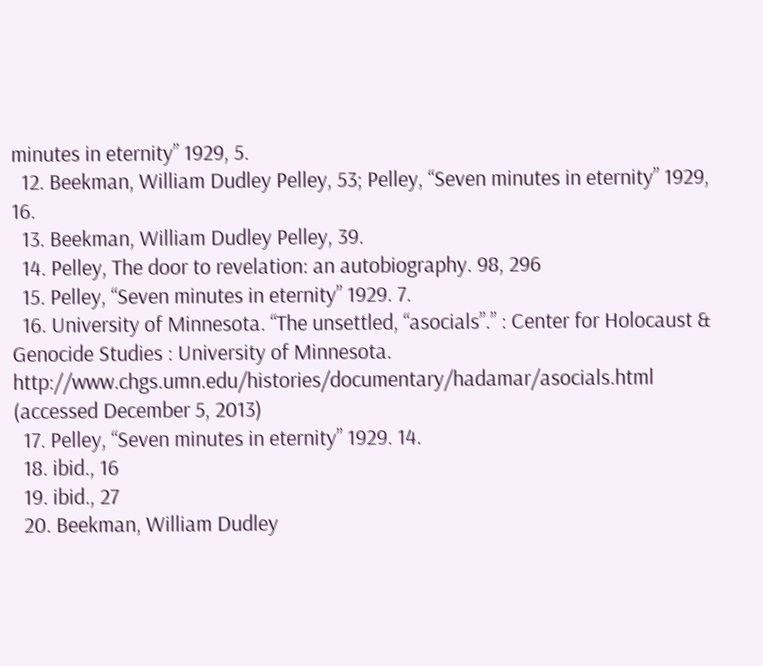minutes in eternity” 1929, 5.
  12. Beekman, William Dudley Pelley, 53; Pelley, “Seven minutes in eternity” 1929, 16.
  13. Beekman, William Dudley Pelley, 39.
  14. Pelley, The door to revelation: an autobiography. 98, 296
  15. Pelley, “Seven minutes in eternity” 1929. 7.
  16. University of Minnesota. “The unsettled, “asocials”.” : Center for Holocaust & Genocide Studies : University of Minnesota. http://www.chgs.umn.edu/histories/documentary/hadamar/asocials.html (accessed December 5, 2013)
  17. Pelley, “Seven minutes in eternity” 1929. 14.
  18. ibid., 16
  19. ibid., 27
  20. Beekman, William Dudley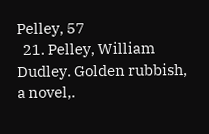Pelley, 57
  21. Pelley, William Dudley. Golden rubbish, a novel,.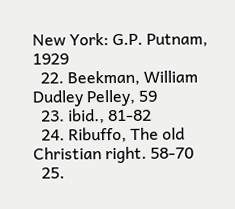New York: G.P. Putnam, 1929
  22. Beekman, William Dudley Pelley, 59
  23. ibid., 81-82
  24. Ribuffo, The old Christian right. 58-70
  25.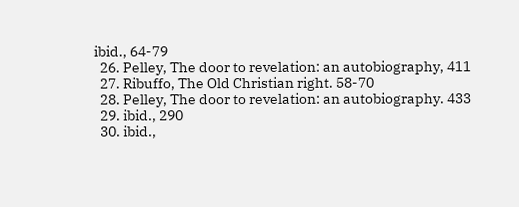ibid., 64-79
  26. Pelley, The door to revelation: an autobiography, 411
  27. Ribuffo, The Old Christian right. 58-70
  28. Pelley, The door to revelation: an autobiography. 433
  29. ibid., 290
  30. ibid.,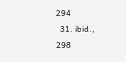294
  31. ibid., 298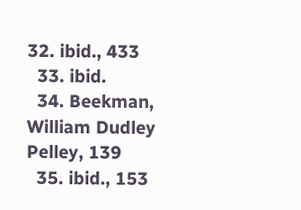32. ibid., 433
  33. ibid.
  34. Beekman, William Dudley Pelley, 139
  35. ibid., 153